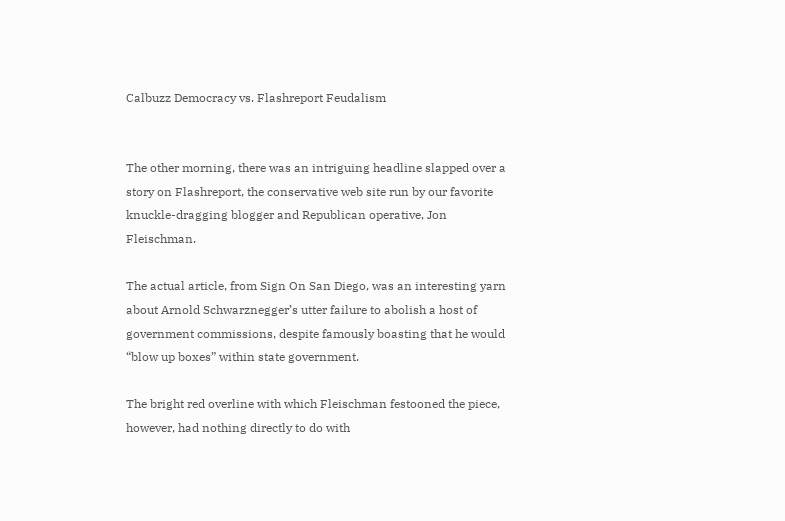Calbuzz Democracy vs. Flashreport Feudalism


The other morning, there was an intriguing headline slapped over a story on Flashreport, the conservative web site run by our favorite knuckle-dragging blogger and Republican operative, Jon Fleischman.

The actual article, from Sign On San Diego, was an interesting yarn about Arnold Schwarznegger’s utter failure to abolish a host of government commissions, despite famously boasting that he would “blow up boxes” within state government.

The bright red overline with which Fleischman festooned the piece, however, had nothing directly to do with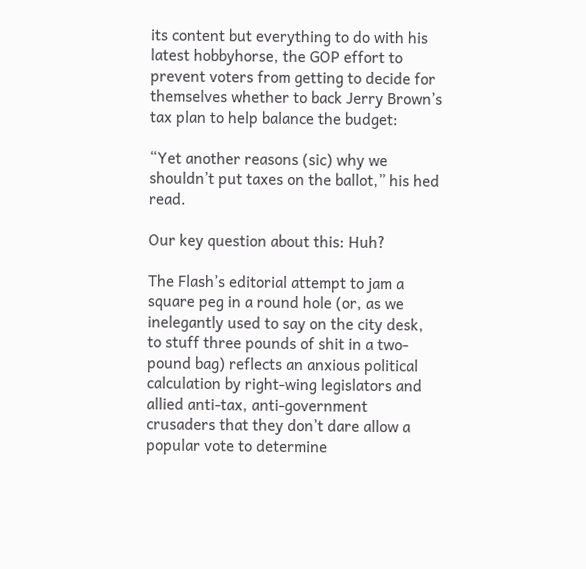its content but everything to do with his latest hobbyhorse, the GOP effort to prevent voters from getting to decide for themselves whether to back Jerry Brown’s tax plan to help balance the budget:

“Yet another reasons (sic) why we shouldn’t put taxes on the ballot,” his hed read.

Our key question about this: Huh?

The Flash’s editorial attempt to jam a square peg in a round hole (or, as we inelegantly used to say on the city desk, to stuff three pounds of shit in a two-pound bag) reflects an anxious political calculation by right-wing legislators and allied anti-tax, anti-government crusaders that they don’t dare allow a popular vote to determine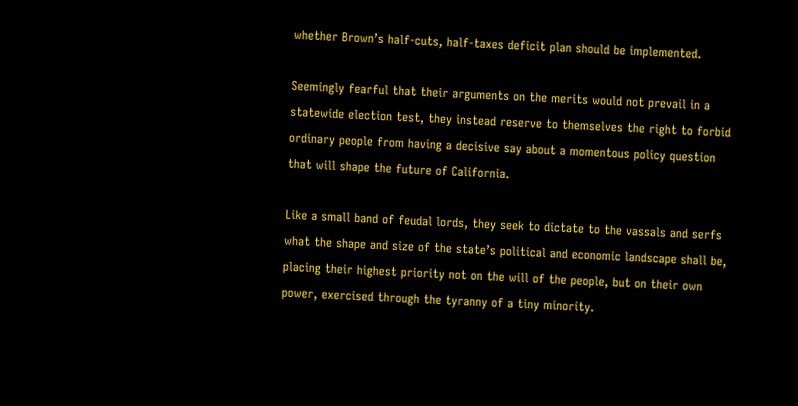whether Brown’s half-cuts, half-taxes deficit plan should be implemented.

Seemingly fearful that their arguments on the merits would not prevail in a statewide election test, they instead reserve to themselves the right to forbid ordinary people from having a decisive say about a momentous policy question that will shape the future of California.

Like a small band of feudal lords, they seek to dictate to the vassals and serfs what the shape and size of the state’s political and economic landscape shall be, placing their highest priority not on the will of the people, but on their own power, exercised through the tyranny of a tiny minority.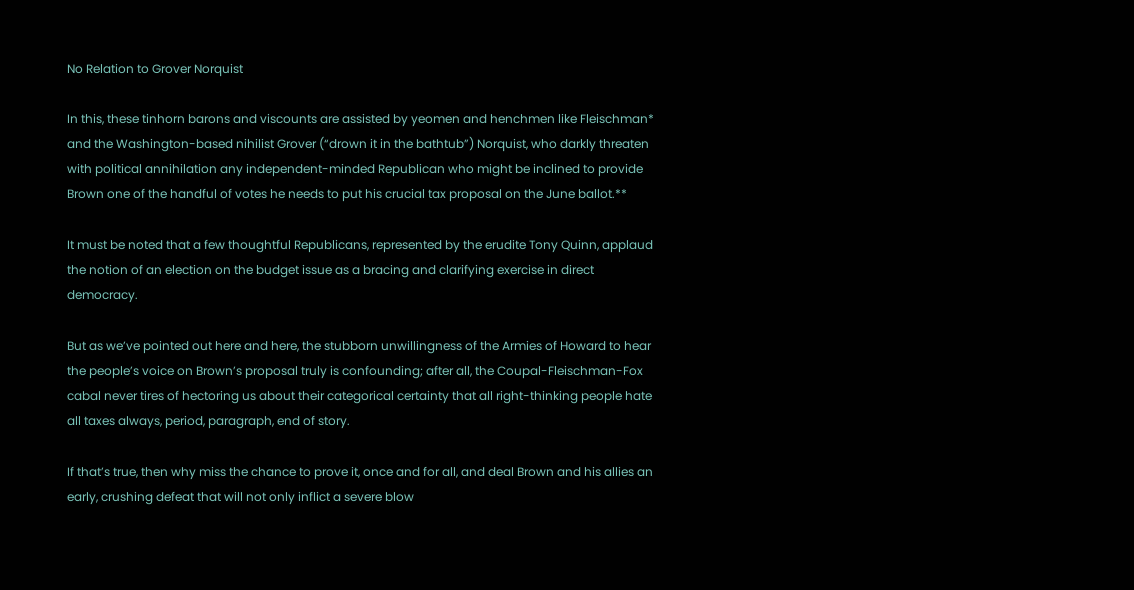No Relation to Grover Norquist

In this, these tinhorn barons and viscounts are assisted by yeomen and henchmen like Fleischman* and the Washington-based nihilist Grover (“drown it in the bathtub”) Norquist, who darkly threaten with political annihilation any independent-minded Republican who might be inclined to provide Brown one of the handful of votes he needs to put his crucial tax proposal on the June ballot.**

It must be noted that a few thoughtful Republicans, represented by the erudite Tony Quinn, applaud the notion of an election on the budget issue as a bracing and clarifying exercise in direct democracy.

But as we’ve pointed out here and here, the stubborn unwillingness of the Armies of Howard to hear the people’s voice on Brown’s proposal truly is confounding; after all, the Coupal-Fleischman-Fox cabal never tires of hectoring us about their categorical certainty that all right-thinking people hate all taxes always, period, paragraph, end of story.

If that’s true, then why miss the chance to prove it, once and for all, and deal Brown and his allies an early, crushing defeat that will not only inflict a severe blow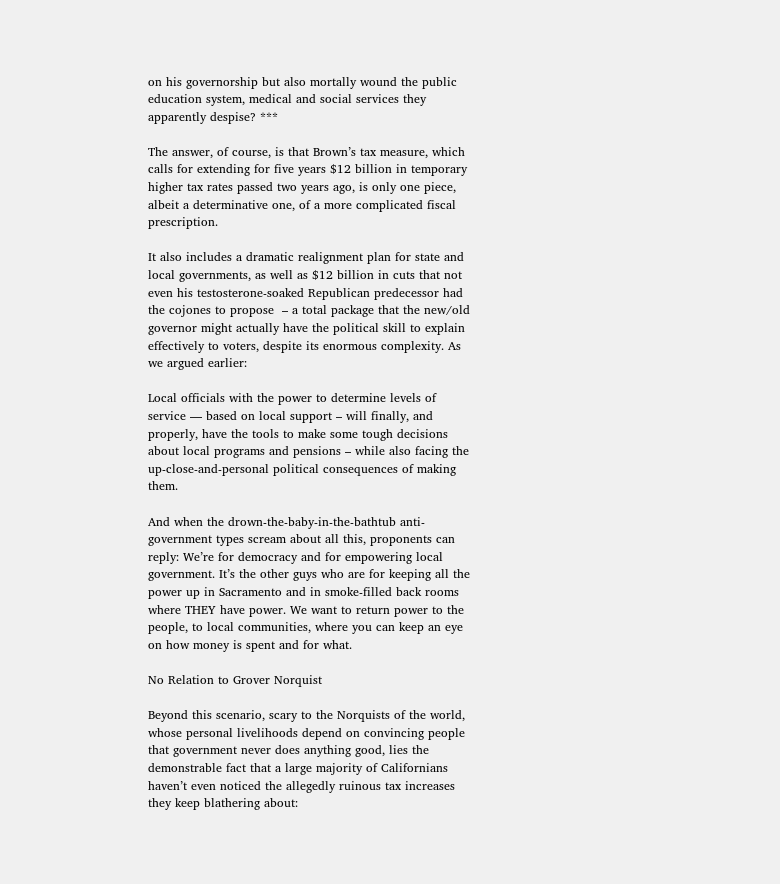on his governorship but also mortally wound the public education system, medical and social services they apparently despise? ***

The answer, of course, is that Brown’s tax measure, which calls for extending for five years $12 billion in temporary higher tax rates passed two years ago, is only one piece, albeit a determinative one, of a more complicated fiscal prescription.

It also includes a dramatic realignment plan for state and local governments, as well as $12 billion in cuts that not even his testosterone-soaked Republican predecessor had the cojones to propose  – a total package that the new/old governor might actually have the political skill to explain effectively to voters, despite its enormous complexity. As we argued earlier:

Local officials with the power to determine levels of service — based on local support – will finally, and properly, have the tools to make some tough decisions about local programs and pensions – while also facing the up-close-and-personal political consequences of making them.

And when the drown-the-baby-in-the-bathtub anti-government types scream about all this, proponents can reply: We’re for democracy and for empowering local government. It’s the other guys who are for keeping all the power up in Sacramento and in smoke-filled back rooms where THEY have power. We want to return power to the people, to local communities, where you can keep an eye on how money is spent and for what.

No Relation to Grover Norquist

Beyond this scenario, scary to the Norquists of the world, whose personal livelihoods depend on convincing people that government never does anything good, lies the demonstrable fact that a large majority of Californians haven’t even noticed the allegedly ruinous tax increases they keep blathering about: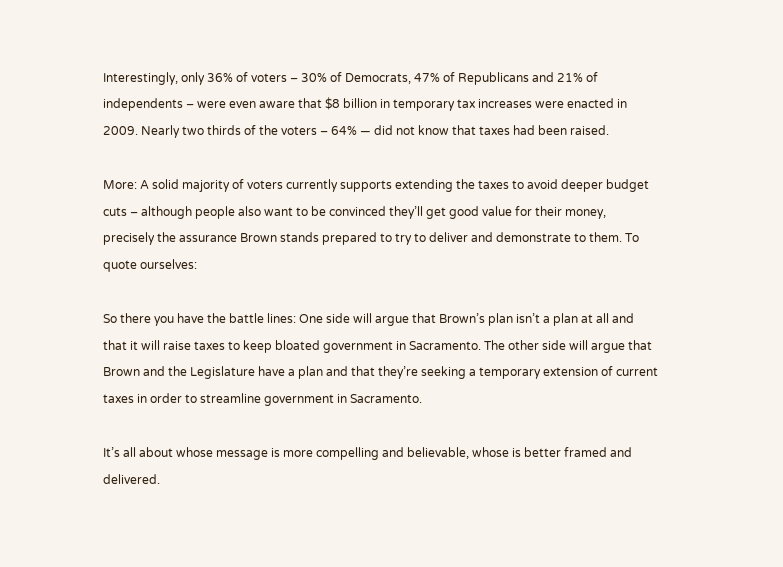Interestingly, only 36% of voters – 30% of Democrats, 47% of Republicans and 21% of independents – were even aware that $8 billion in temporary tax increases were enacted in 2009. Nearly two thirds of the voters – 64% — did not know that taxes had been raised.

More: A solid majority of voters currently supports extending the taxes to avoid deeper budget cuts – although people also want to be convinced they’ll get good value for their money, precisely the assurance Brown stands prepared to try to deliver and demonstrate to them. To quote ourselves:

So there you have the battle lines: One side will argue that Brown’s plan isn’t a plan at all and that it will raise taxes to keep bloated government in Sacramento. The other side will argue that Brown and the Legislature have a plan and that they’re seeking a temporary extension of current taxes in order to streamline government in Sacramento.

It’s all about whose message is more compelling and believable, whose is better framed and delivered.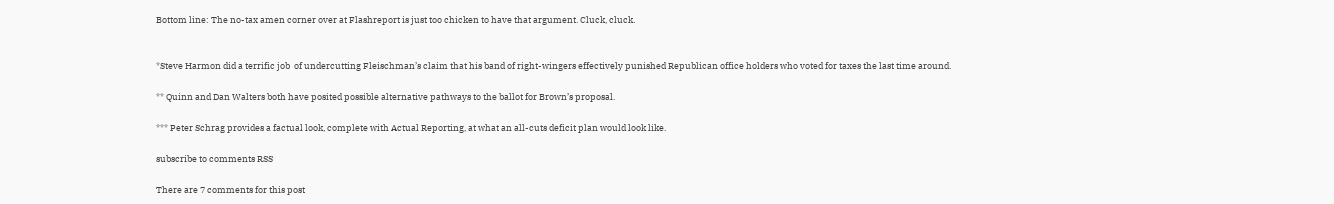Bottom line: The no-tax amen corner over at Flashreport is just too chicken to have that argument. Cluck, cluck.


*Steve Harmon did a terrific job  of undercutting Fleischman’s claim that his band of right-wingers effectively punished Republican office holders who voted for taxes the last time around.

** Quinn and Dan Walters both have posited possible alternative pathways to the ballot for Brown’s proposal.

*** Peter Schrag provides a factual look, complete with Actual Reporting, at what an all-cuts deficit plan would look like.

subscribe to comments RSS

There are 7 comments for this post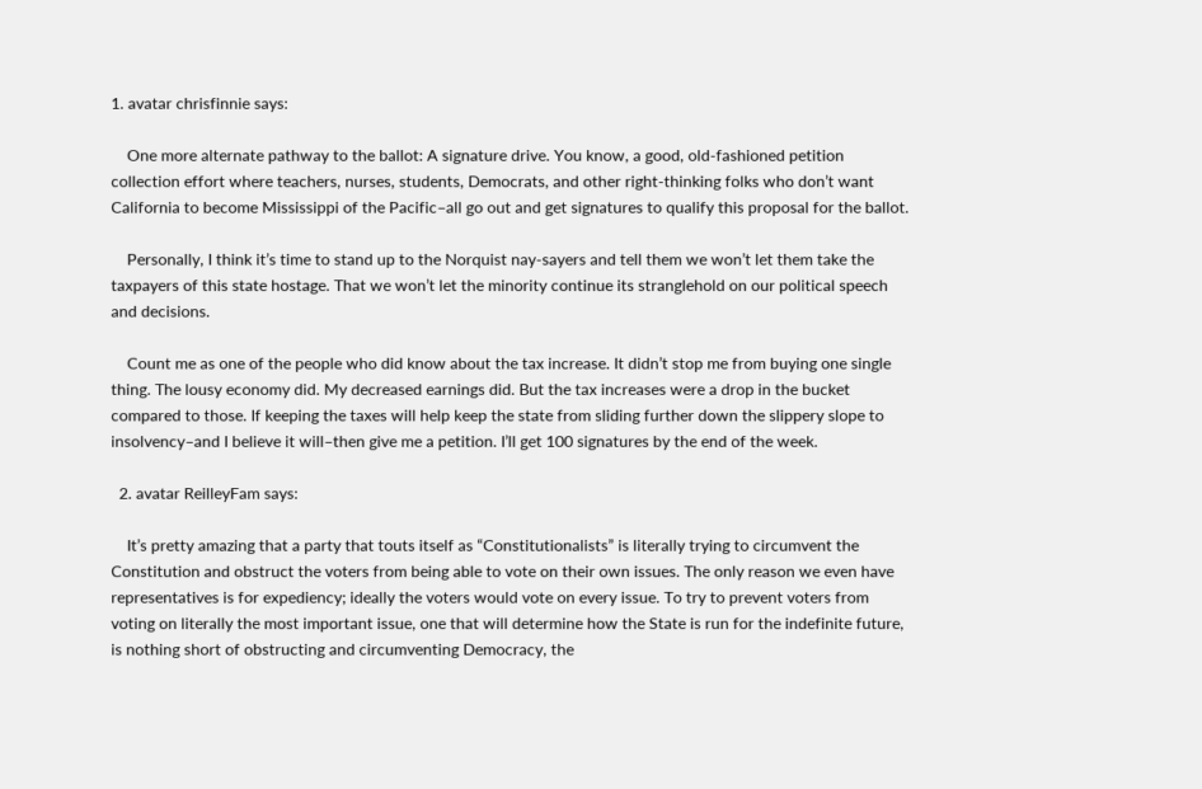1. avatar chrisfinnie says:

    One more alternate pathway to the ballot: A signature drive. You know, a good, old-fashioned petition collection effort where teachers, nurses, students, Democrats, and other right-thinking folks who don’t want California to become Mississippi of the Pacific–all go out and get signatures to qualify this proposal for the ballot.

    Personally, I think it’s time to stand up to the Norquist nay-sayers and tell them we won’t let them take the taxpayers of this state hostage. That we won’t let the minority continue its stranglehold on our political speech and decisions.

    Count me as one of the people who did know about the tax increase. It didn’t stop me from buying one single thing. The lousy economy did. My decreased earnings did. But the tax increases were a drop in the bucket compared to those. If keeping the taxes will help keep the state from sliding further down the slippery slope to insolvency–and I believe it will–then give me a petition. I’ll get 100 signatures by the end of the week.

  2. avatar ReilleyFam says:

    It’s pretty amazing that a party that touts itself as “Constitutionalists” is literally trying to circumvent the Constitution and obstruct the voters from being able to vote on their own issues. The only reason we even have representatives is for expediency; ideally the voters would vote on every issue. To try to prevent voters from voting on literally the most important issue, one that will determine how the State is run for the indefinite future, is nothing short of obstructing and circumventing Democracy, the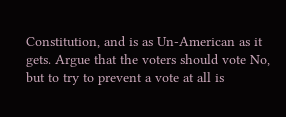Constitution, and is as Un-American as it gets. Argue that the voters should vote No, but to try to prevent a vote at all is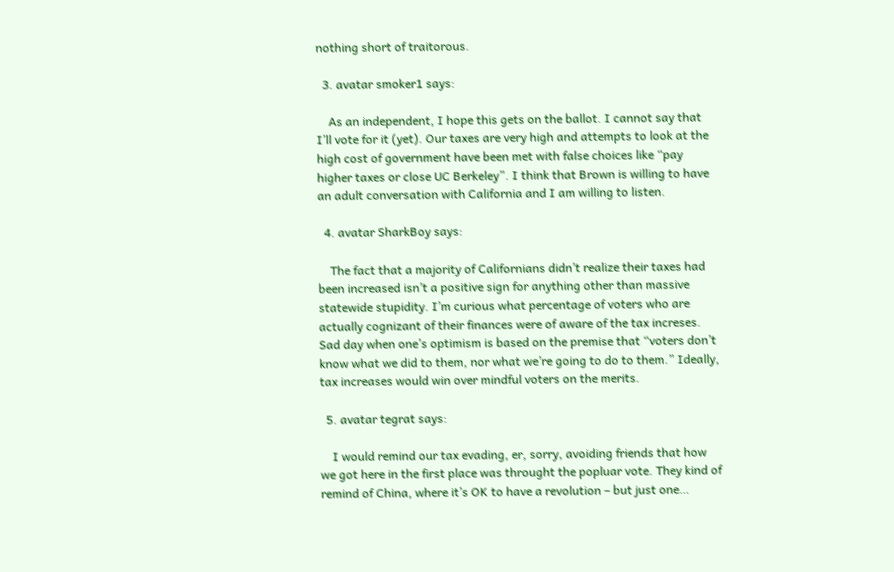nothing short of traitorous.

  3. avatar smoker1 says:

    As an independent, I hope this gets on the ballot. I cannot say that I’ll vote for it (yet). Our taxes are very high and attempts to look at the high cost of government have been met with false choices like “pay higher taxes or close UC Berkeley”. I think that Brown is willing to have an adult conversation with California and I am willing to listen.

  4. avatar SharkBoy says:

    The fact that a majority of Californians didn’t realize their taxes had been increased isn’t a positive sign for anything other than massive statewide stupidity. I’m curious what percentage of voters who are actually cognizant of their finances were of aware of the tax increses. Sad day when one’s optimism is based on the premise that “voters don’t know what we did to them, nor what we’re going to do to them.” Ideally, tax increases would win over mindful voters on the merits.

  5. avatar tegrat says:

    I would remind our tax evading, er, sorry, avoiding friends that how we got here in the first place was throught the popluar vote. They kind of remind of China, where it’s OK to have a revolution – but just one…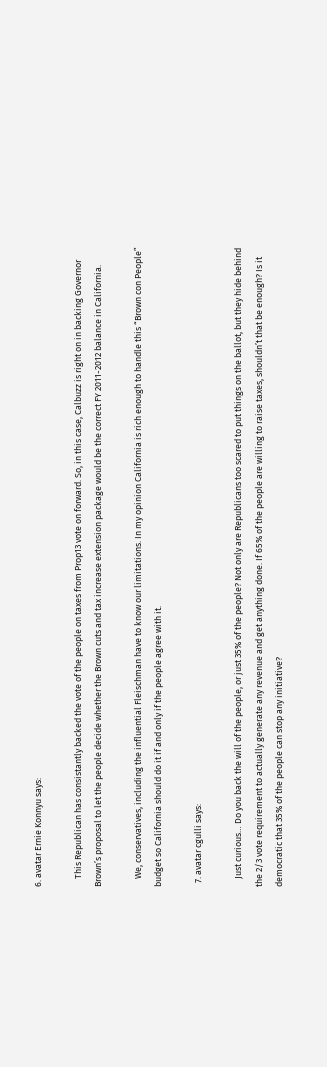6. avatar Ernie Konnyu says:

    This Republican has consistantly backed the vote of the people on taxes from Prop13 vote on forward. So, in this case, Calbuzz is right on in backing Governor Brown’s proposal to let the people decide whether the Brown cuts and tax increase extension package would be the correct FY 2011-2012 balance in California.

    We, conservatives, including the influential Fleischman have to know our limitations. In my opinion California is rich enough to handle this “Brown con People” budget so California should do it if and only if the people agree with it.

  7. avatar cgulli says:

    Just curious… Do you back the will of the people, or just 35% of the people? Not only are Republicans too scared to put things on the ballot, but they hide behind the 2/3 vote requirement to actually generate any revenue and get anything done. If 65% of the people are willing to raise taxes, shouldn’t that be enough? Is it democratic that 35% of the people can stop any initiative?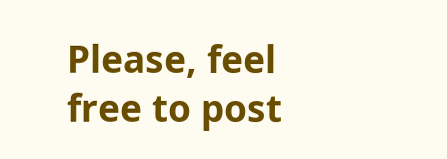Please, feel free to post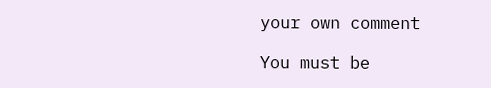your own comment

You must be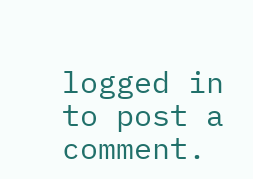logged in to post a comment.